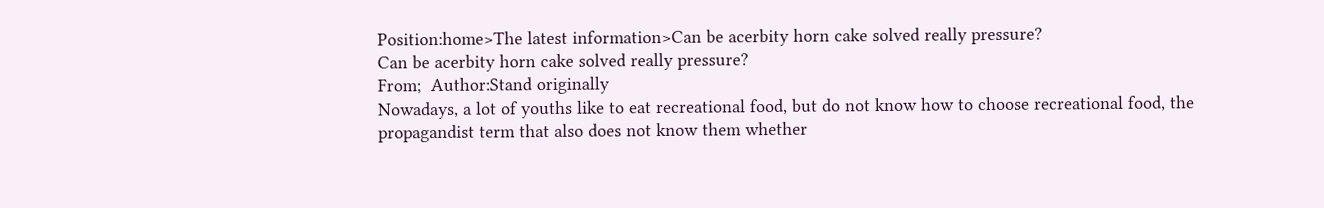Position:home>The latest information>Can be acerbity horn cake solved really pressure?
Can be acerbity horn cake solved really pressure?
From;  Author:Stand originally
Nowadays, a lot of youths like to eat recreational food, but do not know how to choose recreational food, the propagandist term that also does not know them whether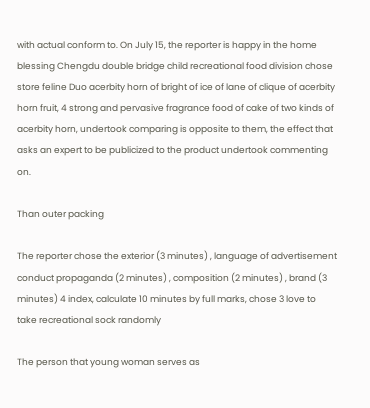with actual conform to. On July 15, the reporter is happy in the home blessing Chengdu double bridge child recreational food division chose store feline Duo acerbity horn of bright of ice of lane of clique of acerbity horn fruit, 4 strong and pervasive fragrance food of cake of two kinds of acerbity horn, undertook comparing is opposite to them, the effect that asks an expert to be publicized to the product undertook commenting on.

Than outer packing

The reporter chose the exterior (3 minutes) , language of advertisement conduct propaganda (2 minutes) , composition (2 minutes) , brand (3 minutes) 4 index, calculate 10 minutes by full marks, chose 3 love to take recreational sock randomly

The person that young woman serves as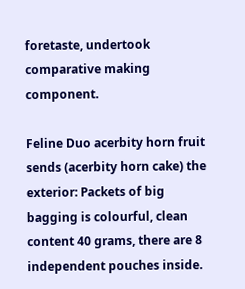foretaste, undertook comparative making component.

Feline Duo acerbity horn fruit sends (acerbity horn cake) the exterior: Packets of big bagging is colourful, clean content 40 grams, there are 8 independent pouches inside.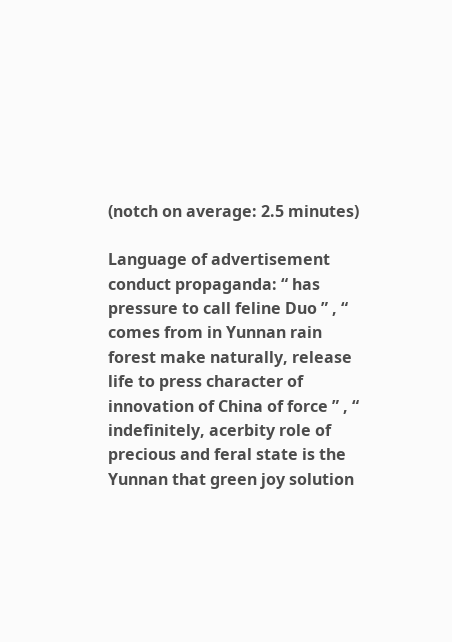(notch on average: 2.5 minutes)

Language of advertisement conduct propaganda: “ has pressure to call feline Duo ” , “ comes from in Yunnan rain forest make naturally, release life to press character of innovation of China of force ” , “ indefinitely, acerbity role of precious and feral state is the Yunnan that green joy solution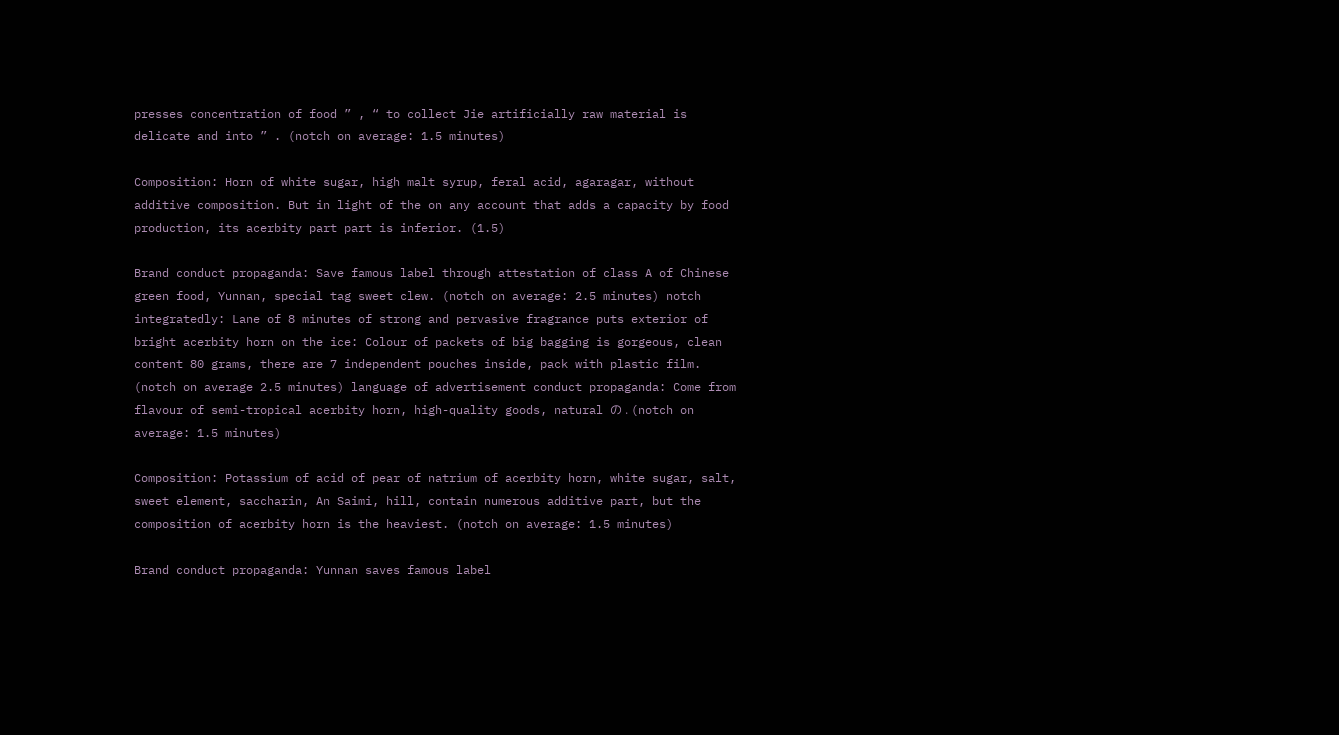presses concentration of food ” , “ to collect Jie artificially raw material is delicate and into ” . (notch on average: 1.5 minutes)

Composition: Horn of white sugar, high malt syrup, feral acid, agaragar, without additive composition. But in light of the on any account that adds a capacity by food production, its acerbity part part is inferior. (1.5)

Brand conduct propaganda: Save famous label through attestation of class A of Chinese green food, Yunnan, special tag sweet clew. (notch on average: 2.5 minutes) notch integratedly: Lane of 8 minutes of strong and pervasive fragrance puts exterior of bright acerbity horn on the ice: Colour of packets of big bagging is gorgeous, clean content 80 grams, there are 7 independent pouches inside, pack with plastic film. (notch on average 2.5 minutes) language of advertisement conduct propaganda: Come from flavour of semi-tropical acerbity horn, high-quality goods, natural の . (notch on average: 1.5 minutes)

Composition: Potassium of acid of pear of natrium of acerbity horn, white sugar, salt, sweet element, saccharin, An Saimi, hill, contain numerous additive part, but the composition of acerbity horn is the heaviest. (notch on average: 1.5 minutes)

Brand conduct propaganda: Yunnan saves famous label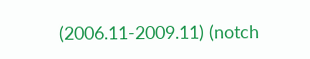(2006.11-2009.11) (notch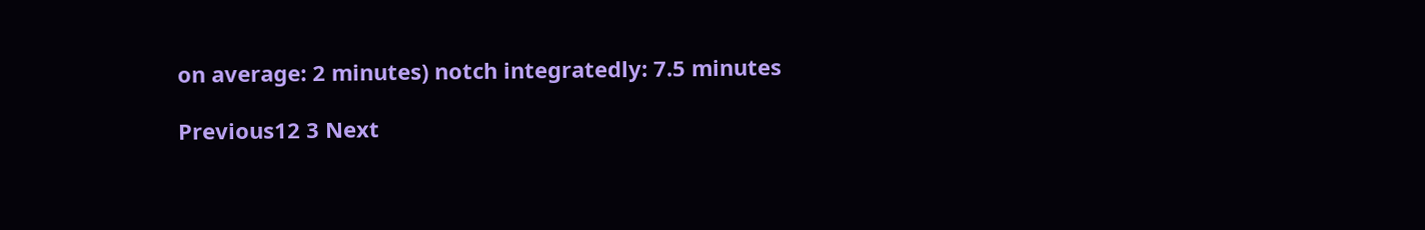on average: 2 minutes) notch integratedly: 7.5 minutes

Previous12 3 Next